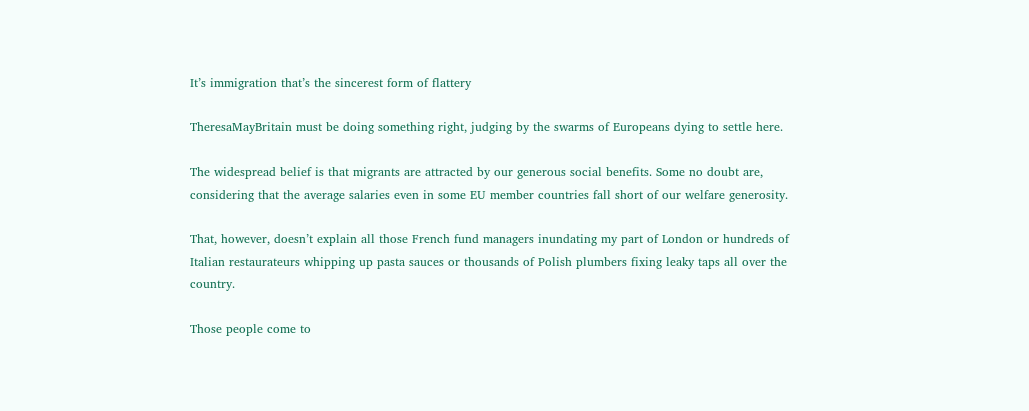It’s immigration that’s the sincerest form of flattery

TheresaMayBritain must be doing something right, judging by the swarms of Europeans dying to settle here.

The widespread belief is that migrants are attracted by our generous social benefits. Some no doubt are, considering that the average salaries even in some EU member countries fall short of our welfare generosity.

That, however, doesn’t explain all those French fund managers inundating my part of London or hundreds of Italian restaurateurs whipping up pasta sauces or thousands of Polish plumbers fixing leaky taps all over the country.

Those people come to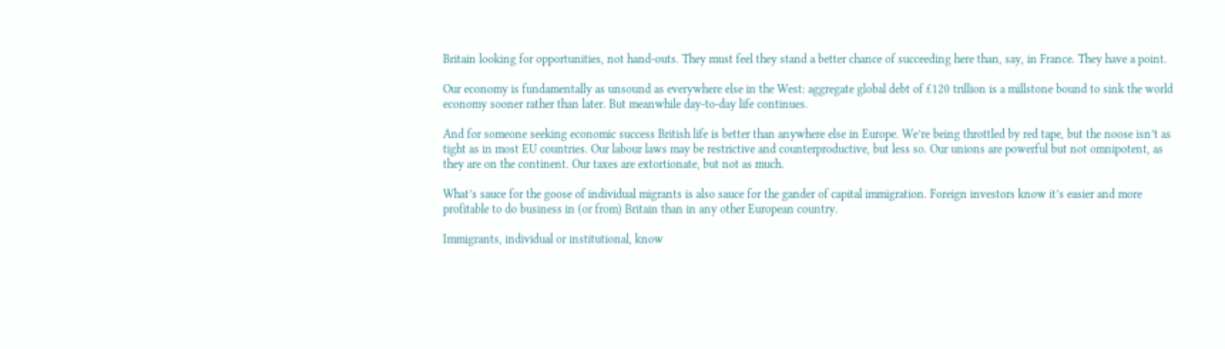Britain looking for opportunities, not hand-outs. They must feel they stand a better chance of succeeding here than, say, in France. They have a point.

Our economy is fundamentally as unsound as everywhere else in the West: aggregate global debt of £120 trillion is a millstone bound to sink the world economy sooner rather than later. But meanwhile day-to-day life continues.

And for someone seeking economic success British life is better than anywhere else in Europe. We’re being throttled by red tape, but the noose isn’t as tight as in most EU countries. Our labour laws may be restrictive and counterproductive, but less so. Our unions are powerful but not omnipotent, as they are on the continent. Our taxes are extortionate, but not as much.

What’s sauce for the goose of individual migrants is also sauce for the gander of capital immigration. Foreign investors know it’s easier and more profitable to do business in (or from) Britain than in any other European country.

Immigrants, individual or institutional, know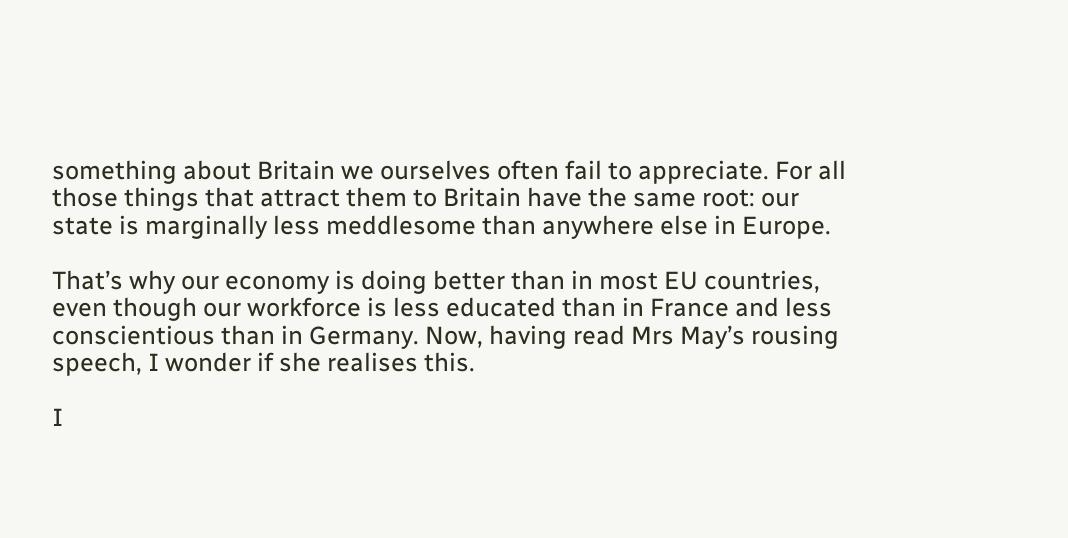something about Britain we ourselves often fail to appreciate. For all those things that attract them to Britain have the same root: our state is marginally less meddlesome than anywhere else in Europe.

That’s why our economy is doing better than in most EU countries, even though our workforce is less educated than in France and less conscientious than in Germany. Now, having read Mrs May’s rousing speech, I wonder if she realises this.

I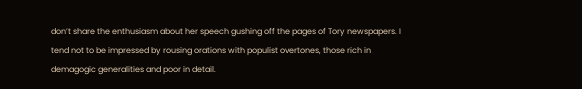don’t share the enthusiasm about her speech gushing off the pages of Tory newspapers. I tend not to be impressed by rousing orations with populist overtones, those rich in demagogic generalities and poor in detail.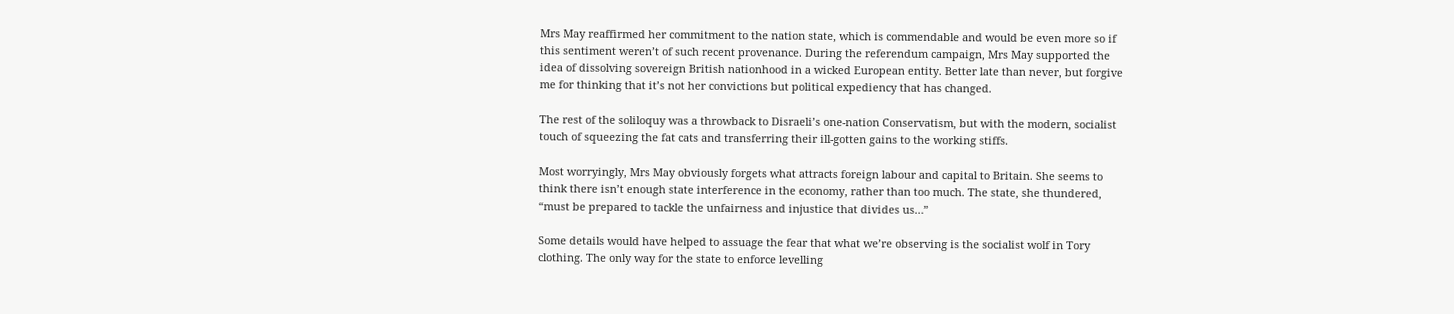Mrs May reaffirmed her commitment to the nation state, which is commendable and would be even more so if this sentiment weren’t of such recent provenance. During the referendum campaign, Mrs May supported the idea of dissolving sovereign British nationhood in a wicked European entity. Better late than never, but forgive me for thinking that it’s not her convictions but political expediency that has changed.

The rest of the soliloquy was a throwback to Disraeli’s one-nation Conservatism, but with the modern, socialist touch of squeezing the fat cats and transferring their ill-gotten gains to the working stiffs.

Most worryingly, Mrs May obviously forgets what attracts foreign labour and capital to Britain. She seems to think there isn’t enough state interference in the economy, rather than too much. The state, she thundered, “must be prepared to tackle the unfairness and injustice that divides us…”

Some details would have helped to assuage the fear that what we’re observing is the socialist wolf in Tory clothing. The only way for the state to enforce levelling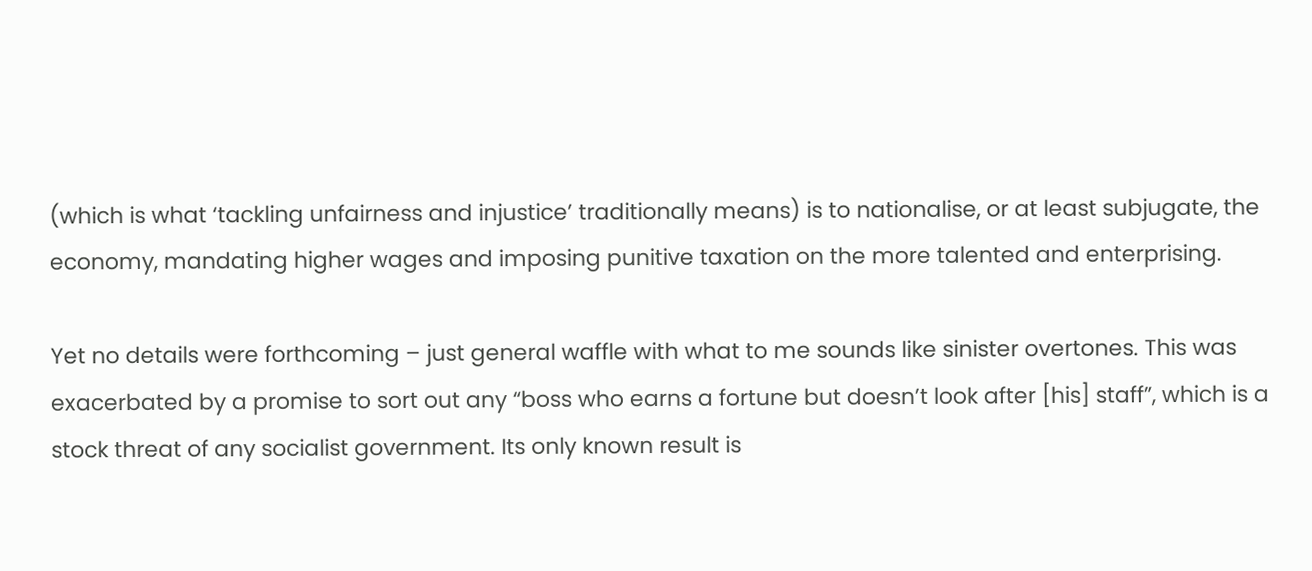(which is what ‘tackling unfairness and injustice’ traditionally means) is to nationalise, or at least subjugate, the economy, mandating higher wages and imposing punitive taxation on the more talented and enterprising.

Yet no details were forthcoming – just general waffle with what to me sounds like sinister overtones. This was exacerbated by a promise to sort out any “boss who earns a fortune but doesn’t look after [his] staff”, which is a stock threat of any socialist government. Its only known result is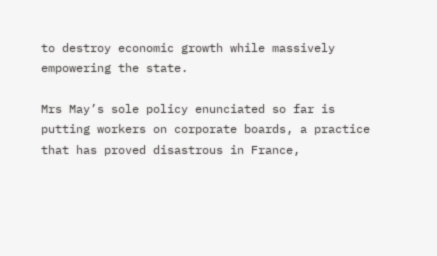to destroy economic growth while massively empowering the state.

Mrs May’s sole policy enunciated so far is putting workers on corporate boards, a practice that has proved disastrous in France,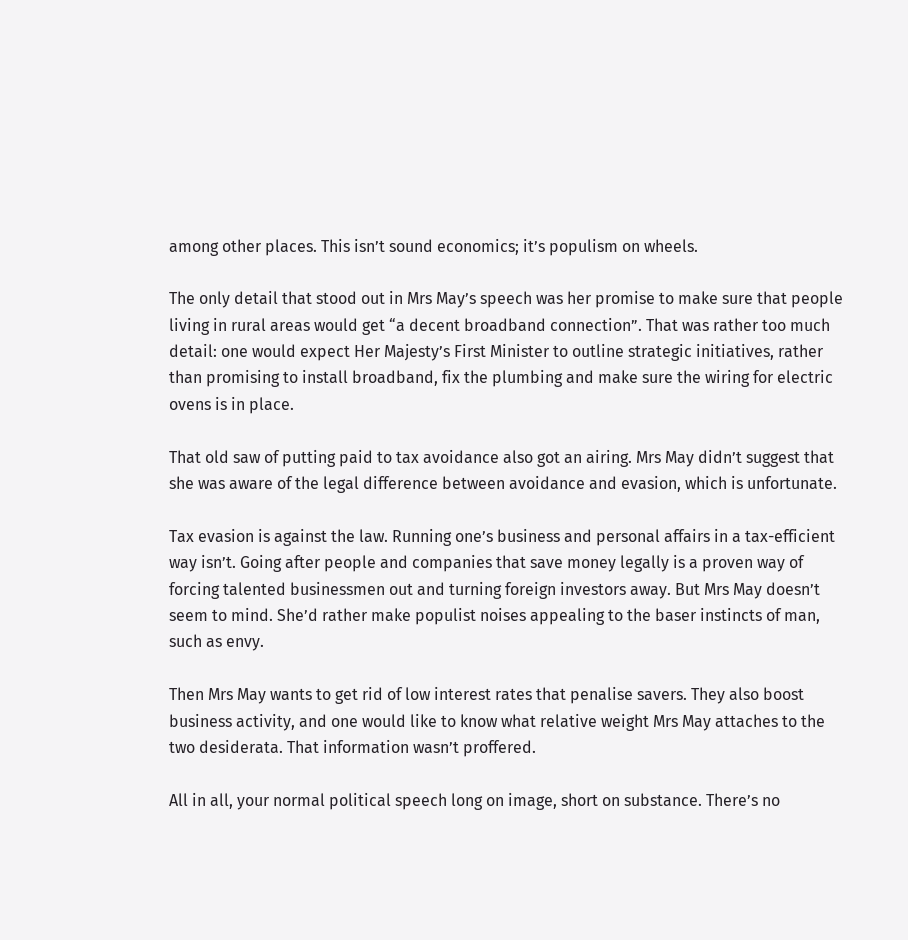among other places. This isn’t sound economics; it’s populism on wheels.

The only detail that stood out in Mrs May’s speech was her promise to make sure that people living in rural areas would get “a decent broadband connection”. That was rather too much detail: one would expect Her Majesty’s First Minister to outline strategic initiatives, rather than promising to install broadband, fix the plumbing and make sure the wiring for electric ovens is in place.

That old saw of putting paid to tax avoidance also got an airing. Mrs May didn’t suggest that she was aware of the legal difference between avoidance and evasion, which is unfortunate.

Tax evasion is against the law. Running one’s business and personal affairs in a tax-efficient way isn’t. Going after people and companies that save money legally is a proven way of forcing talented businessmen out and turning foreign investors away. But Mrs May doesn’t seem to mind. She’d rather make populist noises appealing to the baser instincts of man, such as envy.

Then Mrs May wants to get rid of low interest rates that penalise savers. They also boost business activity, and one would like to know what relative weight Mrs May attaches to the two desiderata. That information wasn’t proffered.

All in all, your normal political speech long on image, short on substance. There’s no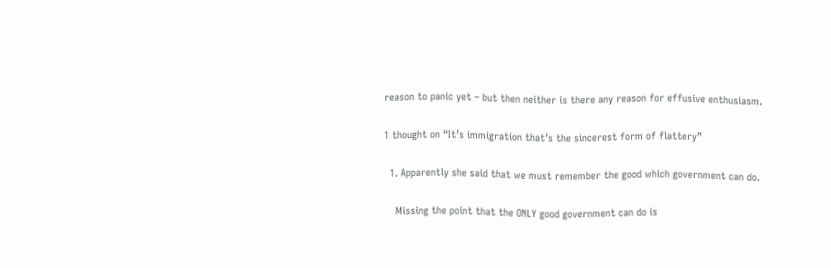reason to panic yet – but then neither is there any reason for effusive enthusiasm.

1 thought on “It’s immigration that’s the sincerest form of flattery”

  1. Apparently she said that we must remember the good which government can do.

    Missing the point that the ONLY good government can do is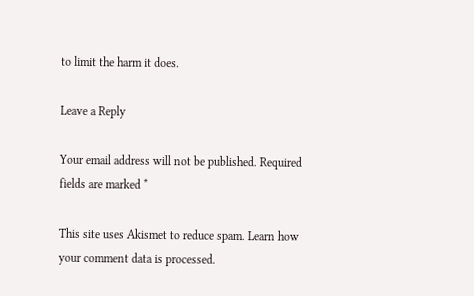to limit the harm it does.

Leave a Reply

Your email address will not be published. Required fields are marked *

This site uses Akismet to reduce spam. Learn how your comment data is processed.